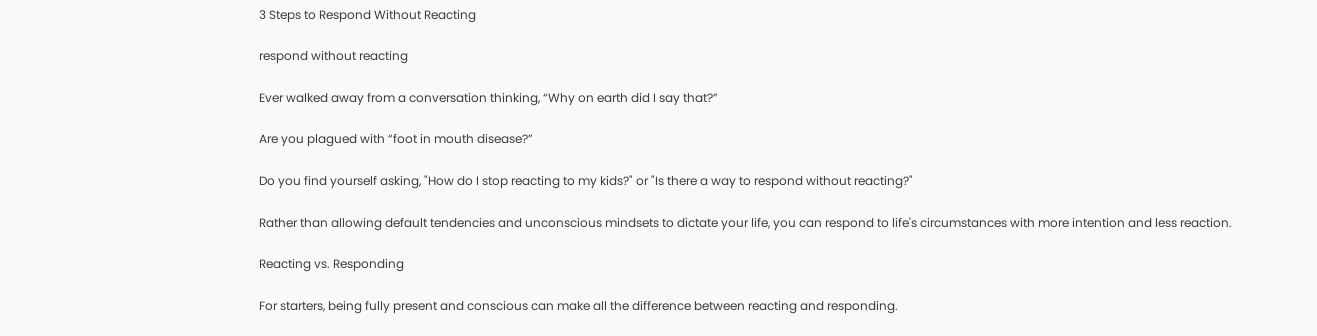3 Steps to Respond Without Reacting

respond without reacting

Ever walked away from a conversation thinking, “Why on earth did I say that?”

Are you plagued with “foot in mouth disease?”

Do you find yourself asking, "How do I stop reacting to my kids?" or "Is there a way to respond without reacting?"

Rather than allowing default tendencies and unconscious mindsets to dictate your life, you can respond to life's circumstances with more intention and less reaction.

Reacting vs. Responding

For starters, being fully present and conscious can make all the difference between reacting and responding.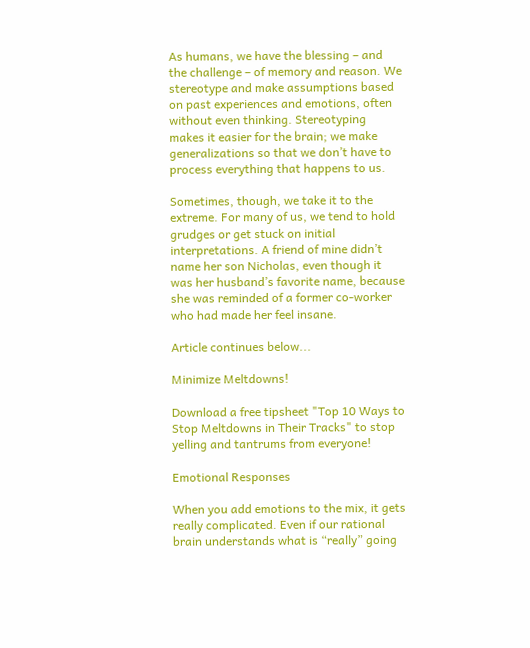As humans, we have the blessing – and the challenge – of memory and reason. We stereotype and make assumptions based on past experiences and emotions, often without even thinking. Stereotyping makes it easier for the brain; we make generalizations so that we don’t have to process everything that happens to us.

Sometimes, though, we take it to the extreme. For many of us, we tend to hold grudges or get stuck on initial interpretations. A friend of mine didn’t name her son Nicholas, even though it was her husband’s favorite name, because she was reminded of a former co-worker who had made her feel insane.

Article continues below...

Minimize Meltdowns!

Download a free tipsheet "Top 10 Ways to Stop Meltdowns in Their Tracks" to stop yelling and tantrums from everyone!

Emotional Responses

When you add emotions to the mix, it gets really complicated. Even if our rational brain understands what is “really” going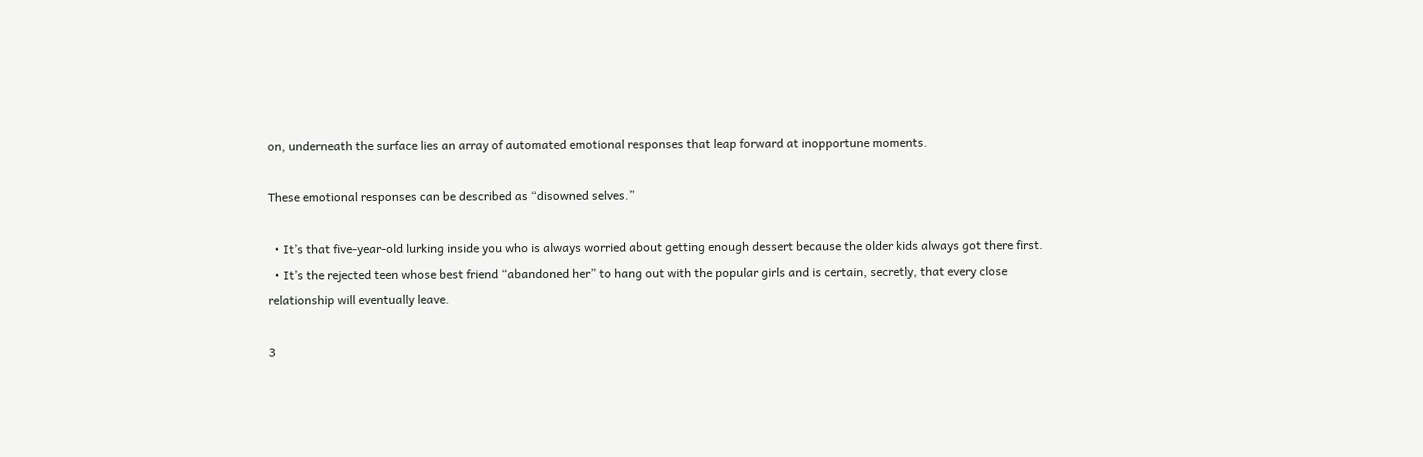on, underneath the surface lies an array of automated emotional responses that leap forward at inopportune moments.

These emotional responses can be described as “disowned selves.”

  • It’s that five-year-old lurking inside you who is always worried about getting enough dessert because the older kids always got there first.
  • It’s the rejected teen whose best friend “abandoned her” to hang out with the popular girls and is certain, secretly, that every close relationship will eventually leave.

3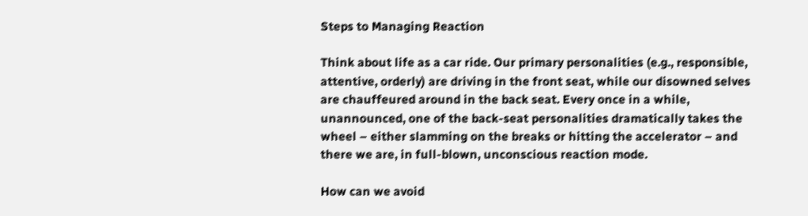Steps to Managing Reaction

Think about life as a car ride. Our primary personalities (e.g., responsible, attentive, orderly) are driving in the front seat, while our disowned selves are chauffeured around in the back seat. Every once in a while, unannounced, one of the back-seat personalities dramatically takes the wheel – either slamming on the breaks or hitting the accelerator – and there we are, in full-blown, unconscious reaction mode.

How can we avoid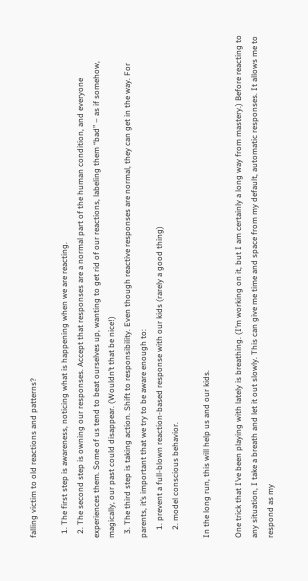falling victim to old reactions and patterns?

  1. The first step is awareness, noticing what is happening when we are reacting.
  2. The second step is owning our responses. Accept that responses are a normal part of the human condition, and everyone experiences them. Some of us tend to beat ourselves up, wanting to get rid of our reactions, labeling them “bad” – as if somehow, magically, our past could disappear. (Wouldn’t that be nice!)
  3. The third step is taking action. Shift to responsibility. Even though reactive responses are normal, they can get in the way. For parents, it’s important that we try to be aware enough to:
    1. prevent a full-blown reaction-based response with our kids (rarely a good thing)
    2. model conscious behavior.

In the long run, this will help us and our kids.

One trick that I’ve been playing with lately is breathing. (I’m working on it, but I am certainly a long way from mastery.) Before reacting to any situation, I take a breath and let it out slowly. This can give me time and space from my default, automatic responses. It allows me to respond as my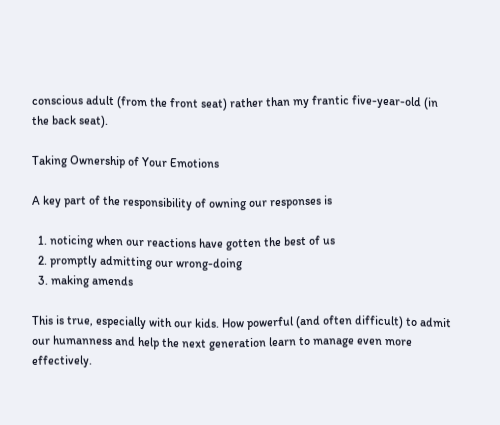conscious adult (from the front seat) rather than my frantic five-year-old (in the back seat).

Taking Ownership of Your Emotions

A key part of the responsibility of owning our responses is

  1. noticing when our reactions have gotten the best of us
  2. promptly admitting our wrong-doing
  3. making amends

This is true, especially with our kids. How powerful (and often difficult) to admit our humanness and help the next generation learn to manage even more effectively.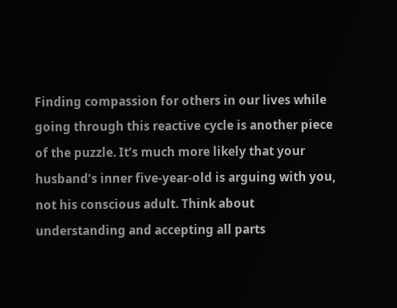Finding compassion for others in our lives while going through this reactive cycle is another piece of the puzzle. It’s much more likely that your husband’s inner five-year-old is arguing with you, not his conscious adult. Think about understanding and accepting all parts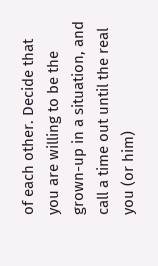of each other. Decide that you are willing to be the grown-up in a situation, and call a time out until the real you (or him)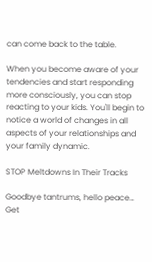can come back to the table.

When you become aware of your tendencies and start responding more consciously, you can stop reacting to your kids. You'll begin to notice a world of changes in all aspects of your relationships and your family dynamic.

STOP Meltdowns In Their Tracks

Goodbye tantrums, hello peace… Get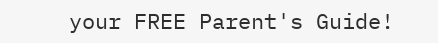your FREE Parent's Guide!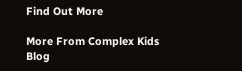Find Out More

More From Complex Kids Blog